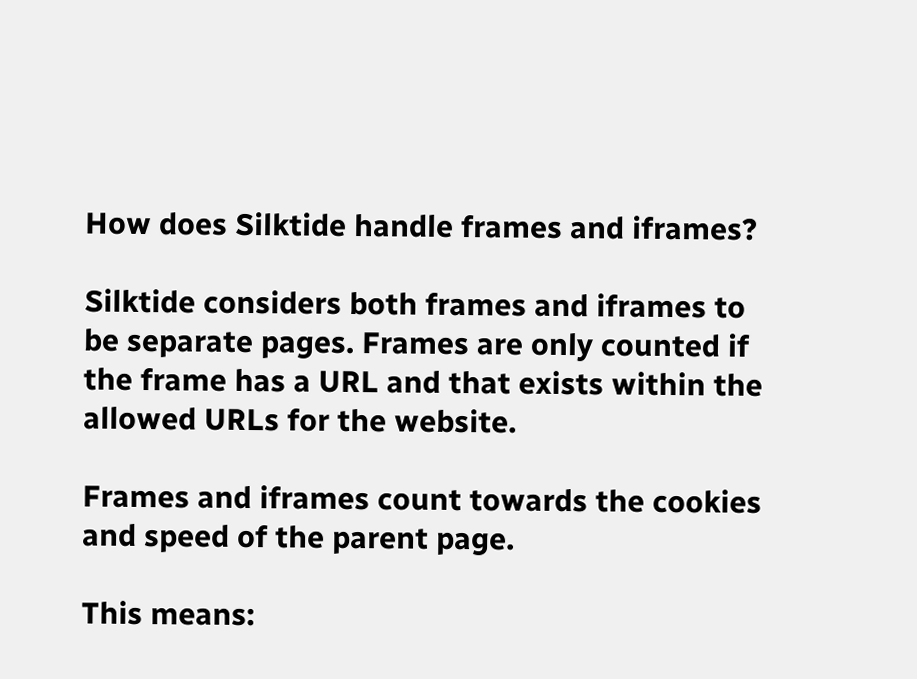How does Silktide handle frames and iframes?

Silktide considers both frames and iframes to be separate pages. Frames are only counted if the frame has a URL and that exists within the allowed URLs for the website.

Frames and iframes count towards the cookies and speed of the parent page.

This means: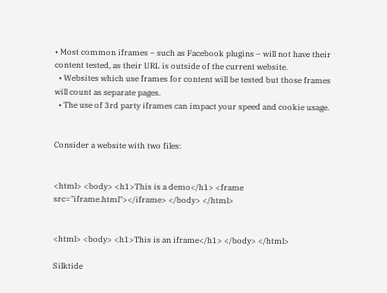• Most common iframes – such as Facebook plugins – will not have their content tested, as their URL is outside of the current website.
  • Websites which use frames for content will be tested but those frames will count as separate pages.
  • The use of 3rd party iframes can impact your speed and cookie usage.


Consider a website with two files:


<html> <body> <h1>This is a demo</h1> <frame src="iframe.html"></iframe> </body> </html>


<html> <body> <h1>This is an iframe</h1> </body> </html>

Silktide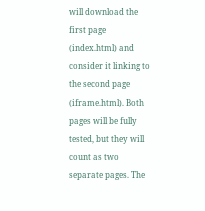will download the first page (index.html) and consider it linking to the second page (iframe.html). Both pages will be fully tested, but they will count as two separate pages. The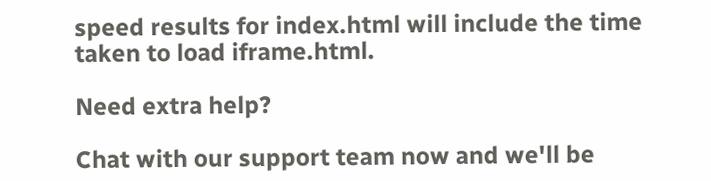speed results for index.html will include the time taken to load iframe.html.

Need extra help?

Chat with our support team now and we'll be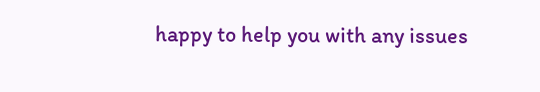happy to help you with any issues